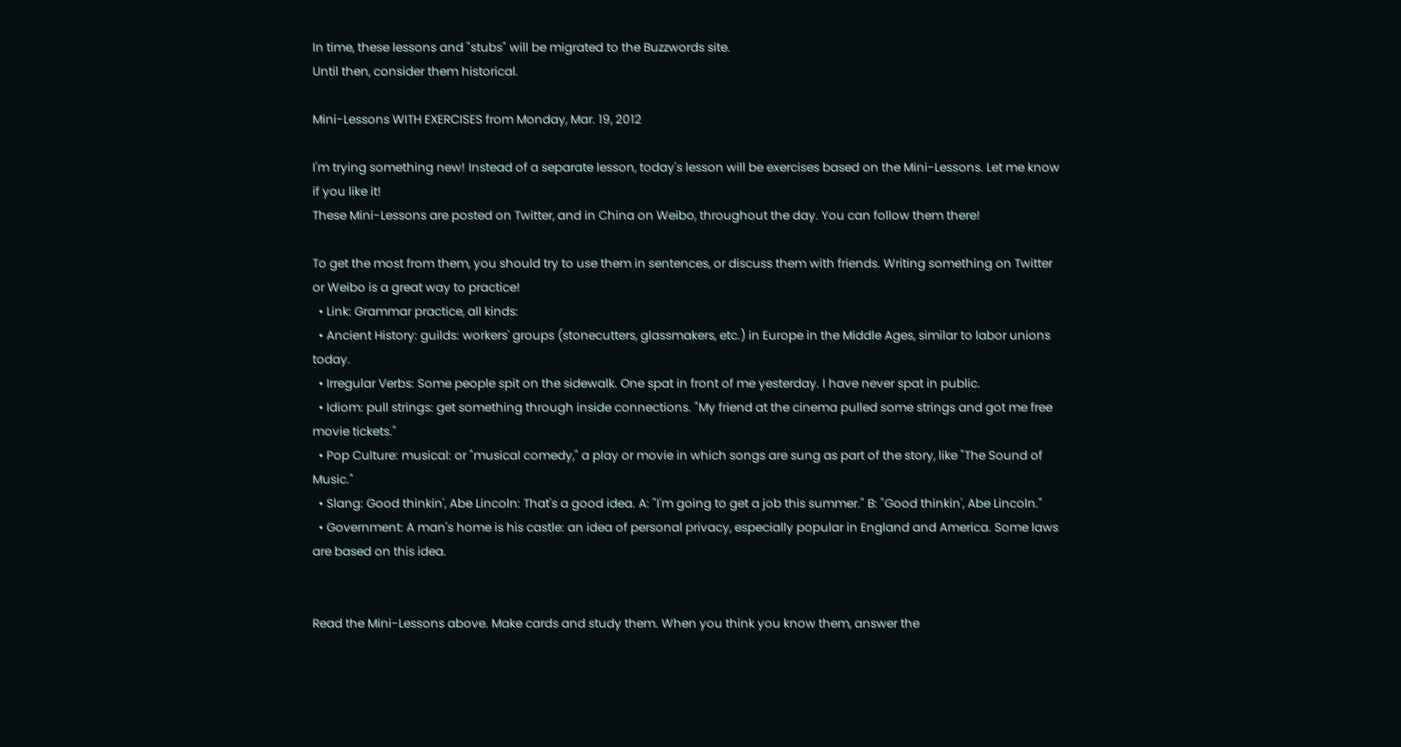In time, these lessons and "stubs" will be migrated to the Buzzwords site.
Until then, consider them historical.

Mini-Lessons WITH EXERCISES from Monday, Mar. 19, 2012

I'm trying something new! Instead of a separate lesson, today's lesson will be exercises based on the Mini-Lessons. Let me know if you like it!
These Mini-Lessons are posted on Twitter, and in China on Weibo, throughout the day. You can follow them there!

To get the most from them, you should try to use them in sentences, or discuss them with friends. Writing something on Twitter or Weibo is a great way to practice!
  • Link: Grammar practice, all kinds:
  • Ancient History: guilds: workers' groups (stonecutters, glassmakers, etc.) in Europe in the Middle Ages, similar to labor unions today.
  • Irregular Verbs: Some people spit on the sidewalk. One spat in front of me yesterday. I have never spat in public.
  • Idiom: pull strings: get something through inside connections. "My friend at the cinema pulled some strings and got me free movie tickets."
  • Pop Culture: musical: or "musical comedy," a play or movie in which songs are sung as part of the story, like "The Sound of Music."
  • Slang: Good thinkin', Abe Lincoln: That's a good idea. A: "I'm going to get a job this summer." B: "Good thinkin', Abe Lincoln."
  • Government: A man's home is his castle: an idea of personal privacy, especially popular in England and America. Some laws are based on this idea.


Read the Mini-Lessons above. Make cards and study them. When you think you know them, answer the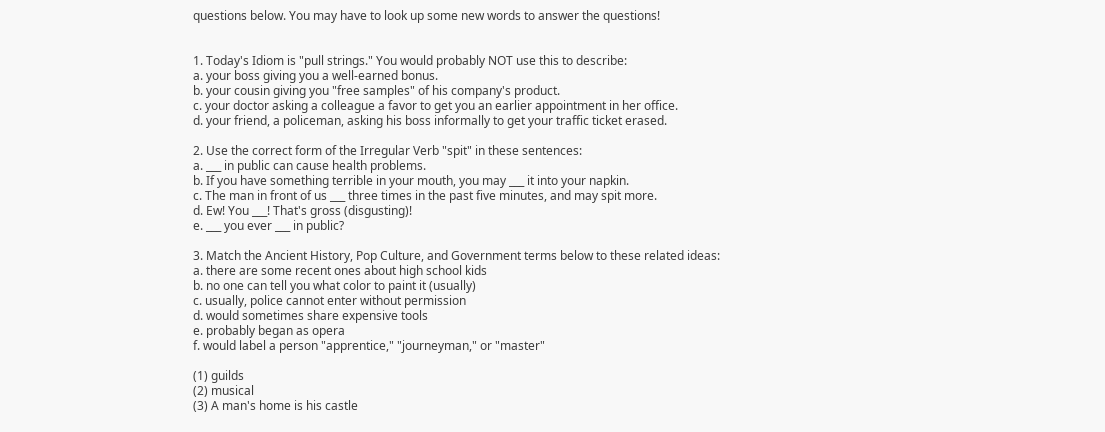questions below. You may have to look up some new words to answer the questions!


1. Today's Idiom is "pull strings." You would probably NOT use this to describe:
a. your boss giving you a well-earned bonus.
b. your cousin giving you "free samples" of his company's product.
c. your doctor asking a colleague a favor to get you an earlier appointment in her office.
d. your friend, a policeman, asking his boss informally to get your traffic ticket erased.

2. Use the correct form of the Irregular Verb "spit" in these sentences:
a. ___ in public can cause health problems.
b. If you have something terrible in your mouth, you may ___ it into your napkin.
c. The man in front of us ___ three times in the past five minutes, and may spit more.
d. Ew! You ___! That's gross (disgusting)!
e. ___ you ever ___ in public?

3. Match the Ancient History, Pop Culture, and Government terms below to these related ideas:
a. there are some recent ones about high school kids
b. no one can tell you what color to paint it (usually)
c. usually, police cannot enter without permission
d. would sometimes share expensive tools
e. probably began as opera
f. would label a person "apprentice," "journeyman," or "master"

(1) guilds
(2) musical
(3) A man's home is his castle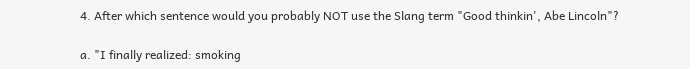4. After which sentence would you probably NOT use the Slang term "Good thinkin', Abe Lincoln"?

a. "I finally realized: smoking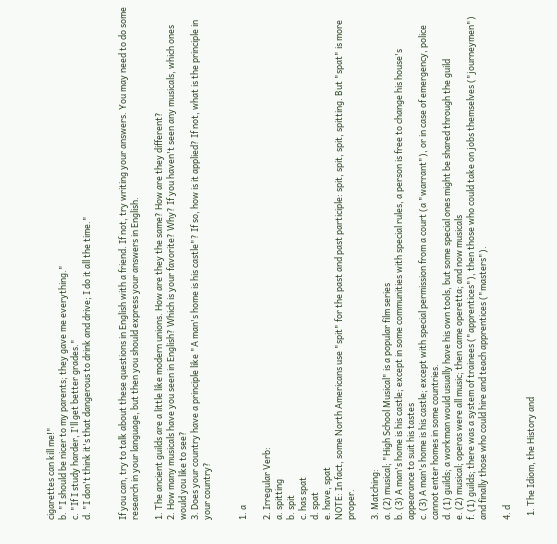cigarettes can kill me!"
b. "I should be nicer to my parents; they gave me everything."
c. "If I study harder, I'll get better grades."
d. "I don't think it's that dangerous to drink and drive; I do it all the time."


If you can, try to talk about these questions in English with a friend. If not, try writing your answers. You may need to do some research in your language, but then you should express your answers in English.

1. The ancient guilds are a little like modern unions. How are they the same? How are they different?
2. How many musicals have you seen in English? Which is your favorite? Why? If you haven't seen any musicals, which ones would you like to see?
3. Does your country have a principle like "A man's home is his castle"? If so, how is it applied? If not, what is the principle in your country?


1. a

2. Irregular Verb:
a. spitting
b. spit
c. has spat
d. spat
e. have, spat
NOTE: In fact, some North Americans use "spit" for the past and past participle: spit, spit, spit, spitting. But "spat" is more proper.

3. Matching:
a. (2) musical; "High School Musical" is a popular film series
b. (3) A man's home is his castle; except in some communities with special rules, a person is free to change his house's appearance to suit his tastes
c. (3) A man's home is his castle; except with special permission from a court (a "warrant"), or in case of emergency, police cannot enter homes in some countries.
d. (1) guilds; a workman would usually have his own tools, but some special ones might be shared through the guild
e. (2) musical; operas were all music; then came operetta; and now musicals
f. (1) guilds; there was a system of trainees ("apprentices"), then those who could take on jobs themselves ("journeymen") and finally those who could hire and teach apprentices ("masters").

4. d

  1. The Idiom, the History and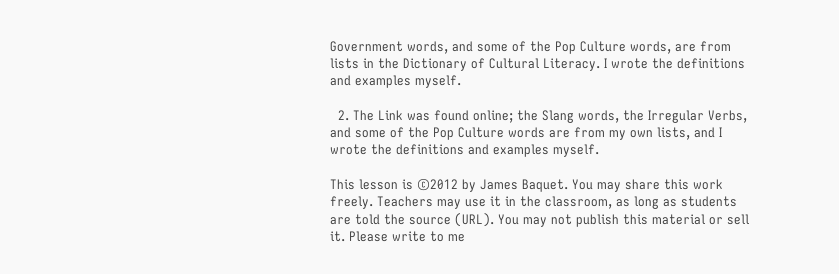Government words, and some of the Pop Culture words, are from lists in the Dictionary of Cultural Literacy. I wrote the definitions and examples myself.

  2. The Link was found online; the Slang words, the Irregular Verbs, and some of the Pop Culture words are from my own lists, and I wrote the definitions and examples myself.

This lesson is ©2012 by James Baquet. You may share this work freely. Teachers may use it in the classroom, as long as students are told the source (URL). You may not publish this material or sell it. Please write to me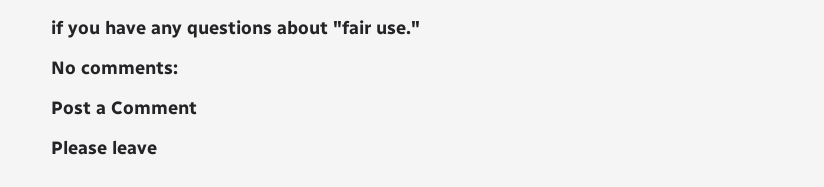if you have any questions about "fair use."

No comments:

Post a Comment

Please leave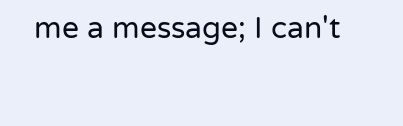me a message; I can't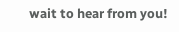wait to hear from you!